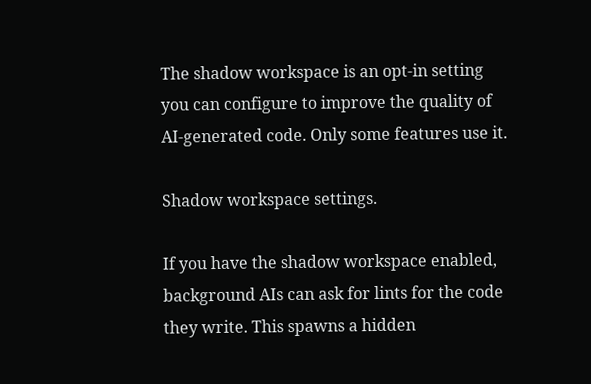The shadow workspace is an opt-in setting you can configure to improve the quality of AI-generated code. Only some features use it.

Shadow workspace settings.

If you have the shadow workspace enabled, background AIs can ask for lints for the code they write. This spawns a hidden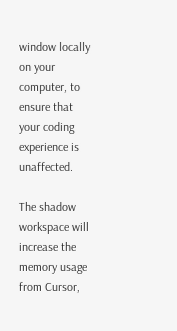window locally on your computer, to ensure that your coding experience is unaffected.

The shadow workspace will increase the memory usage from Cursor,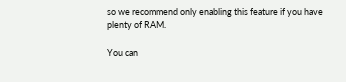so we recommend only enabling this feature if you have plenty of RAM.

You can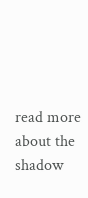read more about the shadow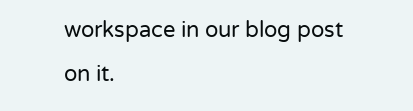workspace in our blog post on it.